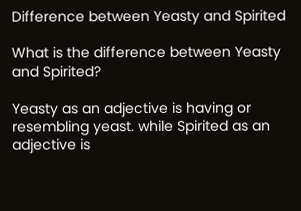Difference between Yeasty and Spirited

What is the difference between Yeasty and Spirited?

Yeasty as an adjective is having or resembling yeast. while Spirited as an adjective is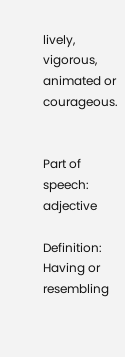lively, vigorous, animated or courageous.


Part of speech: adjective

Definition: Having or resembling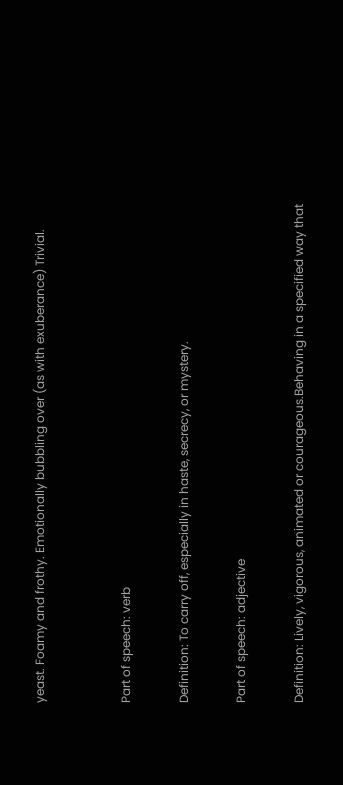yeast. Foamy and frothy. Emotionally bubbling over (as with exuberance) Trivial.


Part of speech: verb

Definition: To carry off, especially in haste, secrecy, or mystery.

Part of speech: adjective

Definition: Lively, vigorous, animated or courageous.Behaving in a specified way that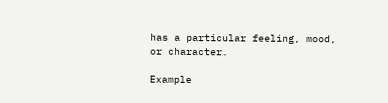has a particular feeling, mood, or character.

Example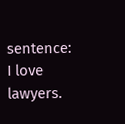sentence: I love lawyers.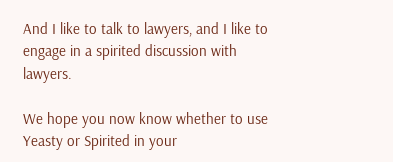And I like to talk to lawyers, and I like to engage in a spirited discussion with lawyers.

We hope you now know whether to use Yeasty or Spirited in your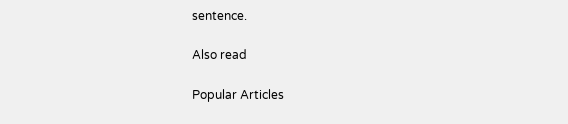sentence.

Also read

Popular Articles